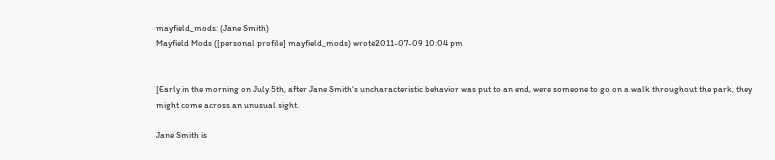mayfield_mods: (Jane Smith)
Mayfield Mods ([personal profile] mayfield_mods) wrote2011-07-09 10:04 pm


[Early in the morning on July 5th, after Jane Smith's uncharacteristic behavior was put to an end, were someone to go on a walk throughout the park, they might come across an unusual sight.

Jane Smith is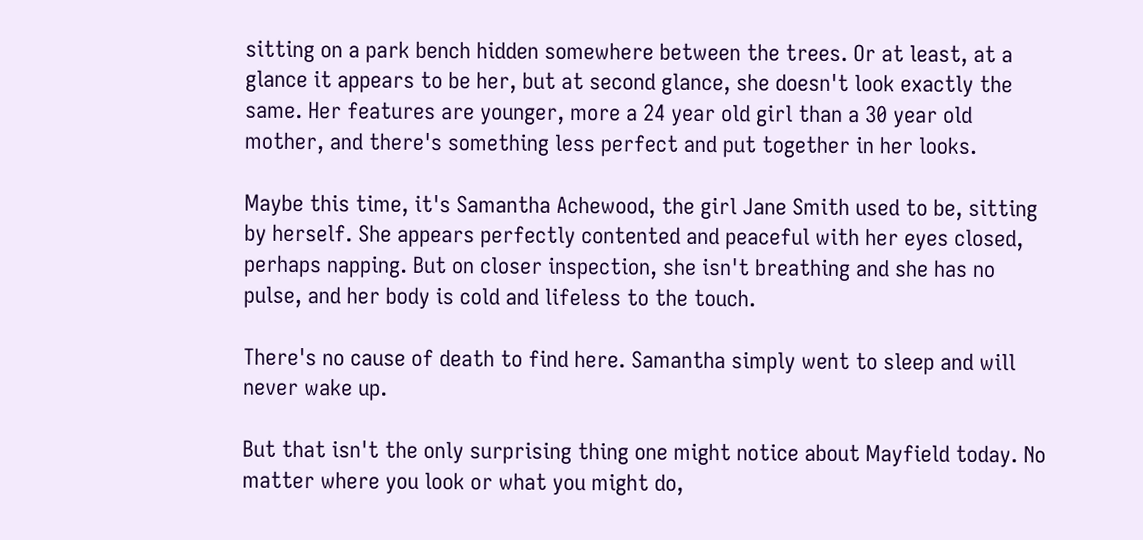sitting on a park bench hidden somewhere between the trees. Or at least, at a glance it appears to be her, but at second glance, she doesn't look exactly the same. Her features are younger, more a 24 year old girl than a 30 year old mother, and there's something less perfect and put together in her looks.

Maybe this time, it's Samantha Achewood, the girl Jane Smith used to be, sitting by herself. She appears perfectly contented and peaceful with her eyes closed, perhaps napping. But on closer inspection, she isn't breathing and she has no pulse, and her body is cold and lifeless to the touch.

There's no cause of death to find here. Samantha simply went to sleep and will never wake up.

But that isn't the only surprising thing one might notice about Mayfield today. No matter where you look or what you might do,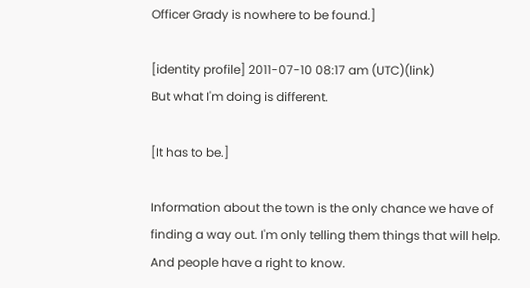Officer Grady is nowhere to be found.]

[identity profile] 2011-07-10 08:17 am (UTC)(link)
But what I'm doing is different.

[It has to be.]

Information about the town is the only chance we have of finding a way out. I'm only telling them things that will help. And people have a right to know.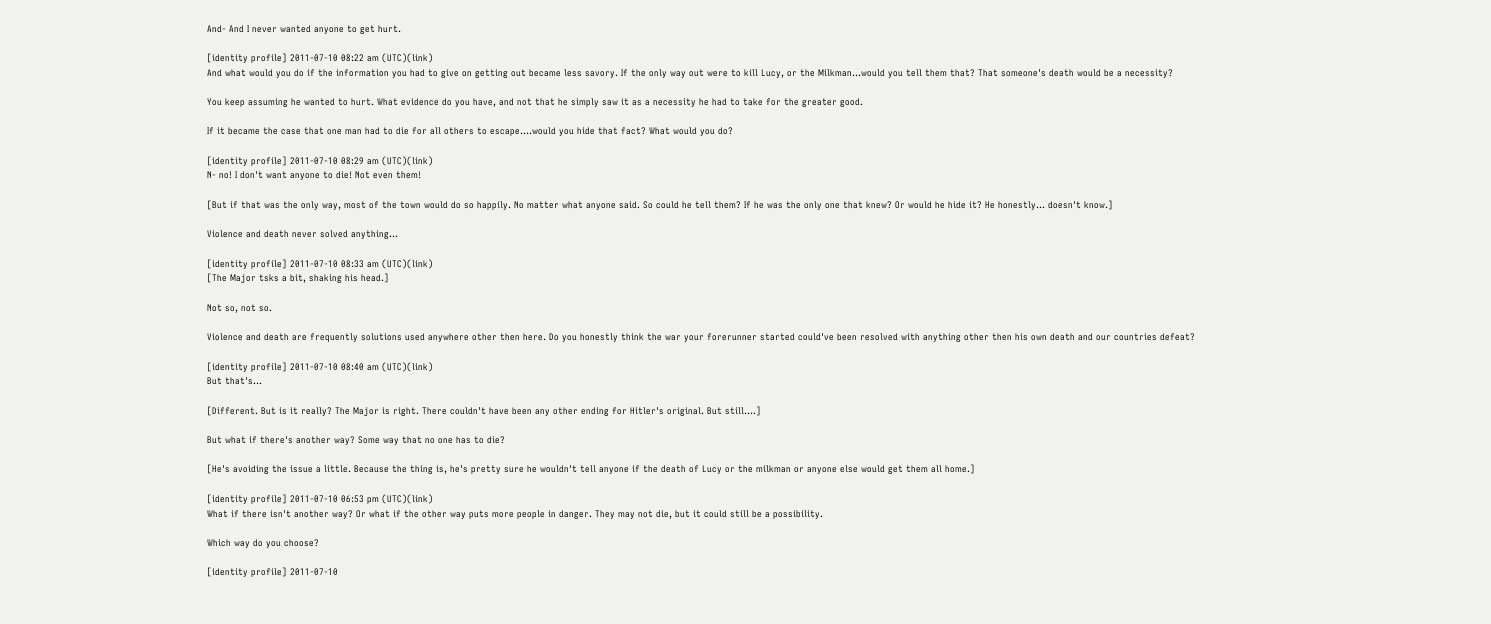And- And I never wanted anyone to get hurt.

[identity profile] 2011-07-10 08:22 am (UTC)(link)
And what would you do if the information you had to give on getting out became less savory. If the only way out were to kill Lucy, or the Milkman...would you tell them that? That someone's death would be a necessity?

You keep assuming he wanted to hurt. What evidence do you have, and not that he simply saw it as a necessity he had to take for the greater good.

If it became the case that one man had to die for all others to escape....would you hide that fact? What would you do?

[identity profile] 2011-07-10 08:29 am (UTC)(link)
N- no! I don't want anyone to die! Not even them!

[But if that was the only way, most of the town would do so happily. No matter what anyone said. So could he tell them? If he was the only one that knew? Or would he hide it? He honestly... doesn't know.]

Violence and death never solved anything...

[identity profile] 2011-07-10 08:33 am (UTC)(link)
[The Major tsks a bit, shaking his head.]

Not so, not so.

Violence and death are frequently solutions used anywhere other then here. Do you honestly think the war your forerunner started could've been resolved with anything other then his own death and our countries defeat?

[identity profile] 2011-07-10 08:40 am (UTC)(link)
But that's...

[Different. But is it really? The Major is right. There couldn't have been any other ending for Hitler's original. But still....]

But what if there's another way? Some way that no one has to die?

[He's avoiding the issue a little. Because the thing is, he's pretty sure he wouldn't tell anyone if the death of Lucy or the milkman or anyone else would get them all home.]

[identity profile] 2011-07-10 06:53 pm (UTC)(link)
What if there isn't another way? Or what if the other way puts more people in danger. They may not die, but it could still be a possibility.

Which way do you choose?

[identity profile] 2011-07-10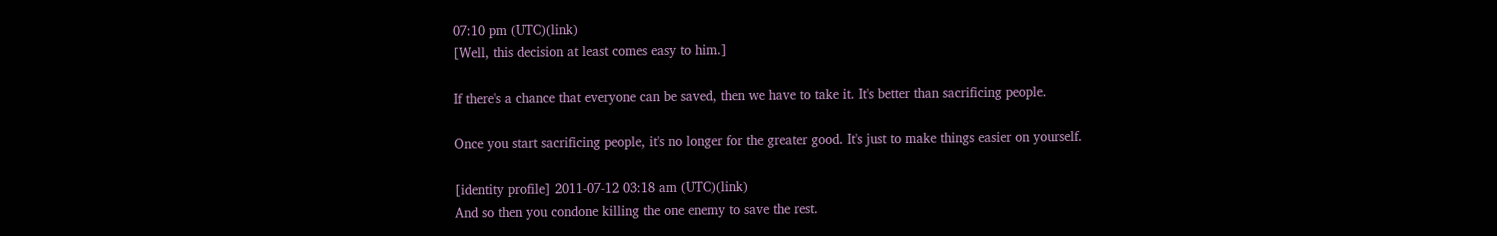07:10 pm (UTC)(link)
[Well, this decision at least comes easy to him.]

If there's a chance that everyone can be saved, then we have to take it. It's better than sacrificing people.

Once you start sacrificing people, it's no longer for the greater good. It's just to make things easier on yourself.

[identity profile] 2011-07-12 03:18 am (UTC)(link)
And so then you condone killing the one enemy to save the rest.